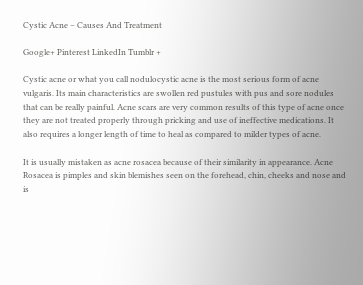Cystic Acne – Causes And Treatment

Google+ Pinterest LinkedIn Tumblr +

Cystic acne or what you call nodulocystic acne is the most serious form of acne vulgaris. Its main characteristics are swollen red pustules with pus and sore nodules that can be really painful. Acne scars are very common results of this type of acne once they are not treated properly through pricking and use of ineffective medications. It also requires a longer length of time to heal as compared to milder types of acne.

It is usually mistaken as acne rosacea because of their similarity in appearance. Acne Rosacea is pimples and skin blemishes seen on the forehead, chin, cheeks and nose and is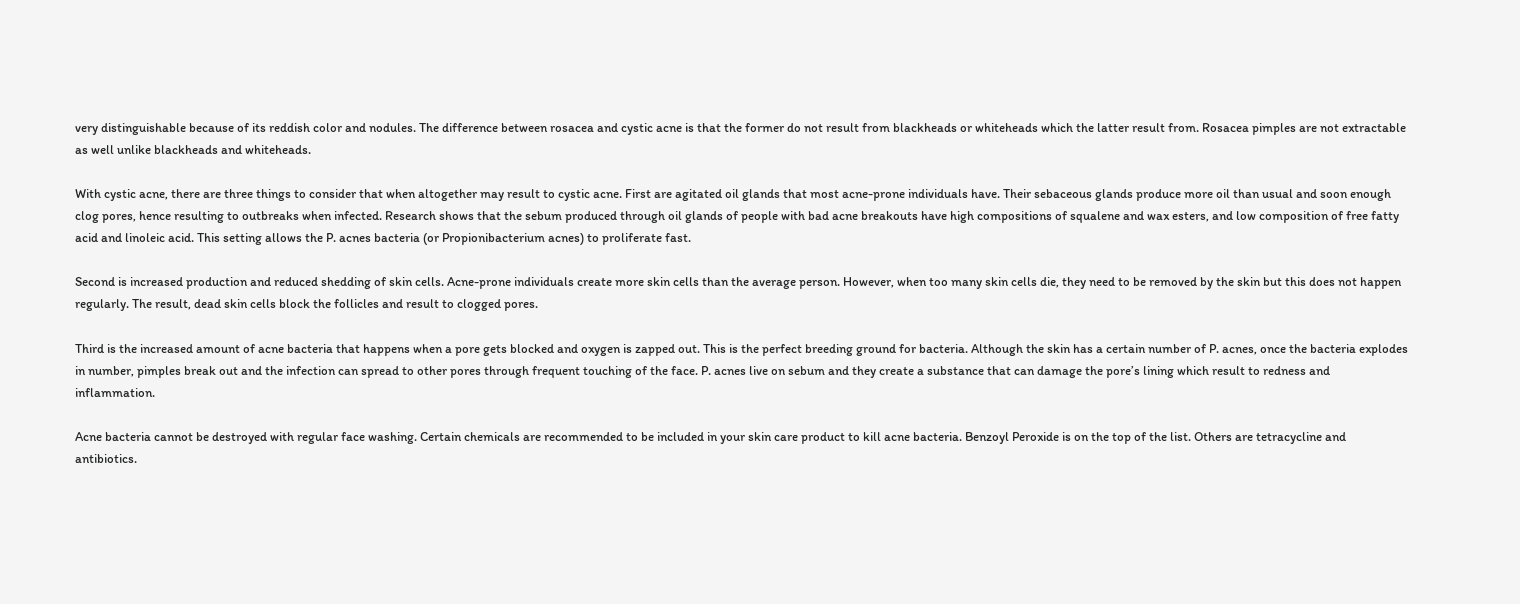very distinguishable because of its reddish color and nodules. The difference between rosacea and cystic acne is that the former do not result from blackheads or whiteheads which the latter result from. Rosacea pimples are not extractable as well unlike blackheads and whiteheads.

With cystic acne, there are three things to consider that when altogether may result to cystic acne. First are agitated oil glands that most acne-prone individuals have. Their sebaceous glands produce more oil than usual and soon enough clog pores, hence resulting to outbreaks when infected. Research shows that the sebum produced through oil glands of people with bad acne breakouts have high compositions of squalene and wax esters, and low composition of free fatty acid and linoleic acid. This setting allows the P. acnes bacteria (or Propionibacterium acnes) to proliferate fast.

Second is increased production and reduced shedding of skin cells. Acne-prone individuals create more skin cells than the average person. However, when too many skin cells die, they need to be removed by the skin but this does not happen regularly. The result, dead skin cells block the follicles and result to clogged pores.

Third is the increased amount of acne bacteria that happens when a pore gets blocked and oxygen is zapped out. This is the perfect breeding ground for bacteria. Although the skin has a certain number of P. acnes, once the bacteria explodes in number, pimples break out and the infection can spread to other pores through frequent touching of the face. P. acnes live on sebum and they create a substance that can damage the pore’s lining which result to redness and inflammation.

Acne bacteria cannot be destroyed with regular face washing. Certain chemicals are recommended to be included in your skin care product to kill acne bacteria. Benzoyl Peroxide is on the top of the list. Others are tetracycline and antibiotics.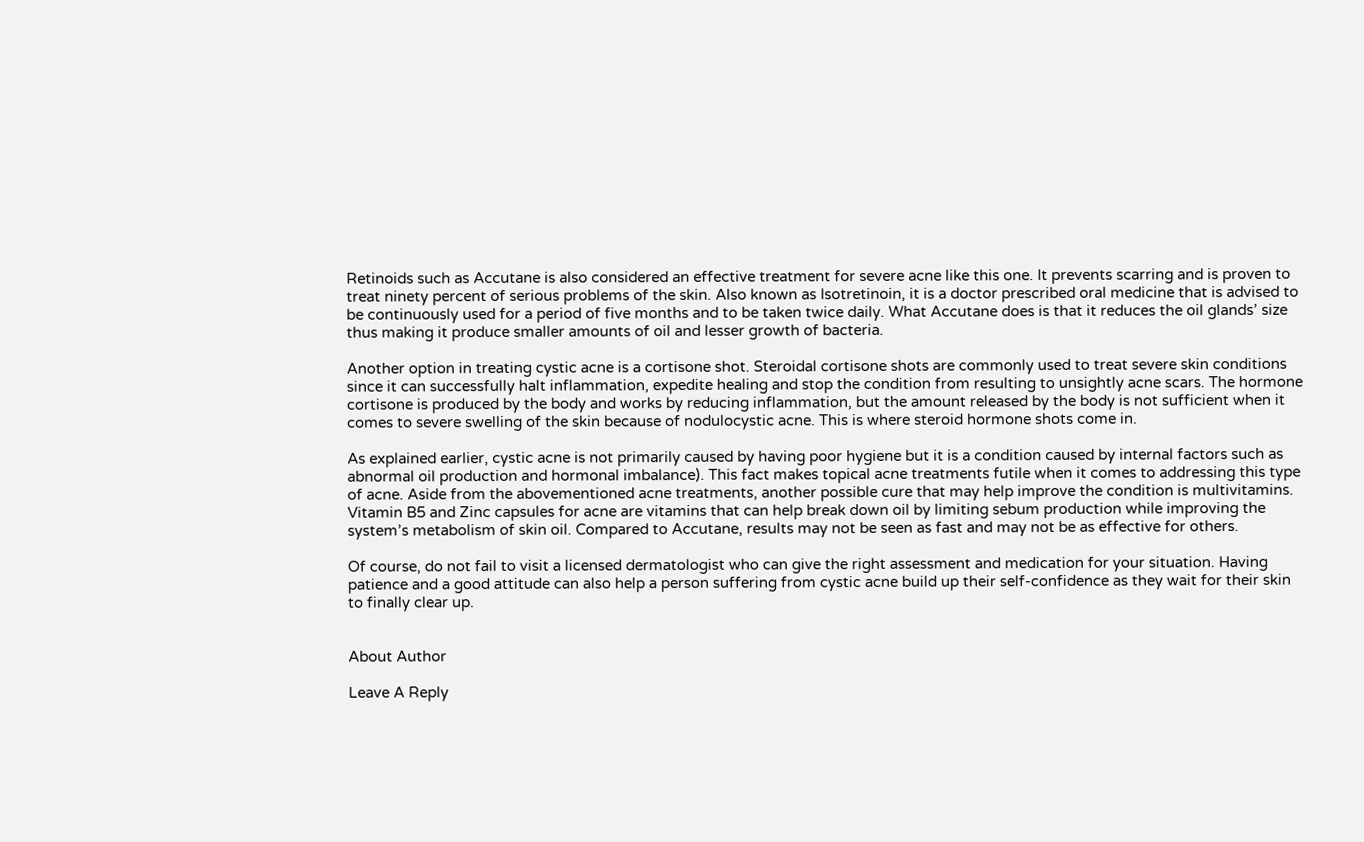Retinoids such as Accutane is also considered an effective treatment for severe acne like this one. It prevents scarring and is proven to treat ninety percent of serious problems of the skin. Also known as Isotretinoin, it is a doctor prescribed oral medicine that is advised to be continuously used for a period of five months and to be taken twice daily. What Accutane does is that it reduces the oil glands’ size thus making it produce smaller amounts of oil and lesser growth of bacteria.

Another option in treating cystic acne is a cortisone shot. Steroidal cortisone shots are commonly used to treat severe skin conditions since it can successfully halt inflammation, expedite healing and stop the condition from resulting to unsightly acne scars. The hormone cortisone is produced by the body and works by reducing inflammation, but the amount released by the body is not sufficient when it comes to severe swelling of the skin because of nodulocystic acne. This is where steroid hormone shots come in.

As explained earlier, cystic acne is not primarily caused by having poor hygiene but it is a condition caused by internal factors such as abnormal oil production and hormonal imbalance). This fact makes topical acne treatments futile when it comes to addressing this type of acne. Aside from the abovementioned acne treatments, another possible cure that may help improve the condition is multivitamins. Vitamin B5 and Zinc capsules for acne are vitamins that can help break down oil by limiting sebum production while improving the system’s metabolism of skin oil. Compared to Accutane, results may not be seen as fast and may not be as effective for others.

Of course, do not fail to visit a licensed dermatologist who can give the right assessment and medication for your situation. Having patience and a good attitude can also help a person suffering from cystic acne build up their self-confidence as they wait for their skin to finally clear up.


About Author

Leave A Reply